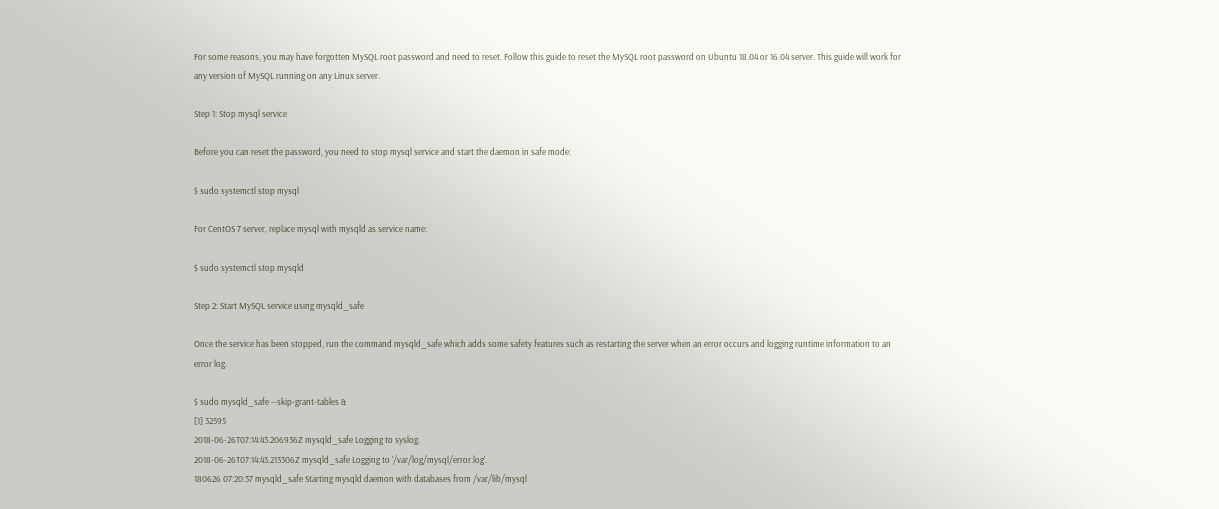For some reasons, you may have forgotten MySQL root password and need to reset. Follow this guide to reset the MySQL root password on Ubuntu 18.04 or 16.04 server. This guide will work for any version of MySQL running on any Linux server.

Step 1: Stop mysql service

Before you can reset the password, you need to stop mysql service and start the daemon in safe mode:

$ sudo systemctl stop mysql

For CentOS 7 server, replace mysql with mysqld as service name:

$ sudo systemctl stop mysqld

Step 2: Start MySQL service using mysqld_safe

Once the service has been stopped, run the command mysqld_safe which adds some safety features such as restarting the server when an error occurs and logging runtime information to an error log.

$ sudo mysqld_safe --skip-grant-tables &
[1] 32595
2018-06-26T07:14:43.206936Z mysqld_safe Logging to syslog.
2018-06-26T07:14:43.213306Z mysqld_safe Logging to '/var/log/mysql/error.log'.
180626 07:20:37 mysqld_safe Starting mysqld daemon with databases from /var/lib/mysql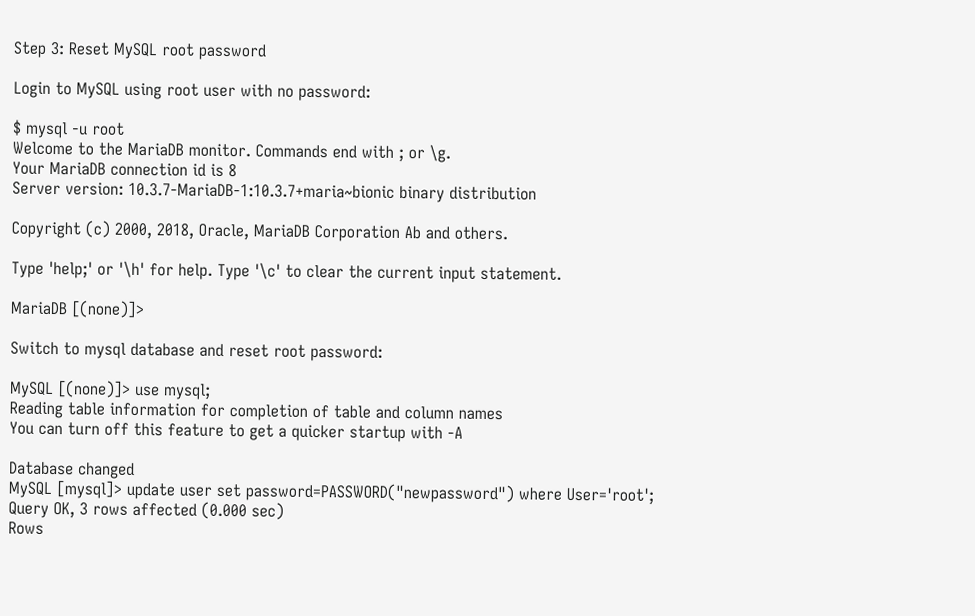Step 3: Reset MySQL root password

Login to MySQL using root user with no password:

$ mysql -u root
Welcome to the MariaDB monitor. Commands end with ; or \g.
Your MariaDB connection id is 8
Server version: 10.3.7-MariaDB-1:10.3.7+maria~bionic binary distribution

Copyright (c) 2000, 2018, Oracle, MariaDB Corporation Ab and others.

Type 'help;' or '\h' for help. Type '\c' to clear the current input statement.

MariaDB [(none)]>

Switch to mysql database and reset root password:

MySQL [(none)]> use mysql;
Reading table information for completion of table and column names
You can turn off this feature to get a quicker startup with -A

Database changed
MySQL [mysql]> update user set password=PASSWORD("newpassword") where User='root';
Query OK, 3 rows affected (0.000 sec)
Rows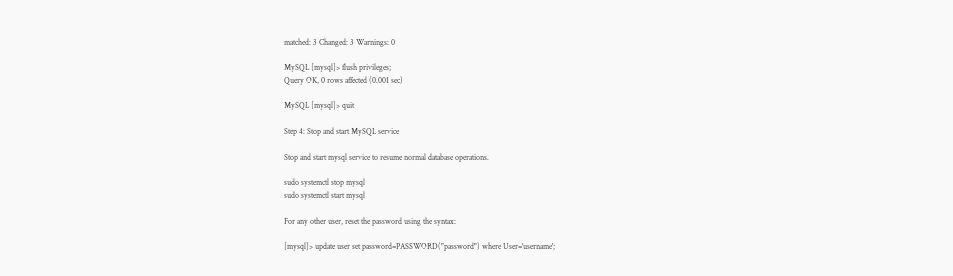matched: 3 Changed: 3 Warnings: 0

MySQL [mysql]> flush privileges;
Query OK, 0 rows affected (0.001 sec)

MySQL [mysql]> quit

Step 4: Stop and start MySQL service

Stop and start mysql service to resume normal database operations.

sudo systemctl stop mysql
sudo systemctl start mysql

For any other user, reset the password using the syntax:

[mysql]> update user set password=PASSWORD("password") where User='username';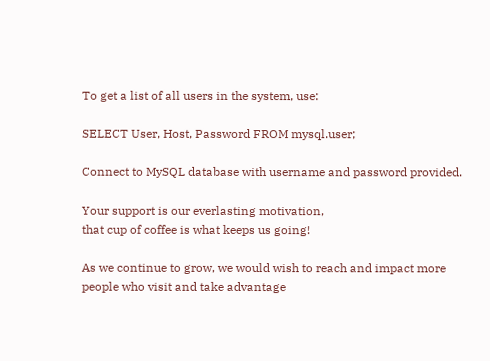To get a list of all users in the system, use:

SELECT User, Host, Password FROM mysql.user;

Connect to MySQL database with username and password provided.

Your support is our everlasting motivation,
that cup of coffee is what keeps us going!

As we continue to grow, we would wish to reach and impact more people who visit and take advantage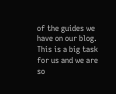of the guides we have on our blog. This is a big task for us and we are so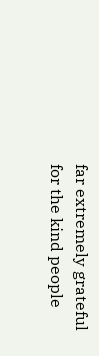far extremely grateful for the kind people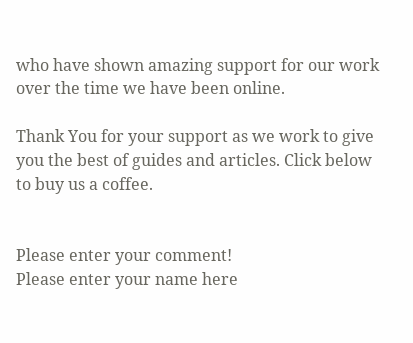who have shown amazing support for our work over the time we have been online.

Thank You for your support as we work to give you the best of guides and articles. Click below to buy us a coffee.


Please enter your comment!
Please enter your name here